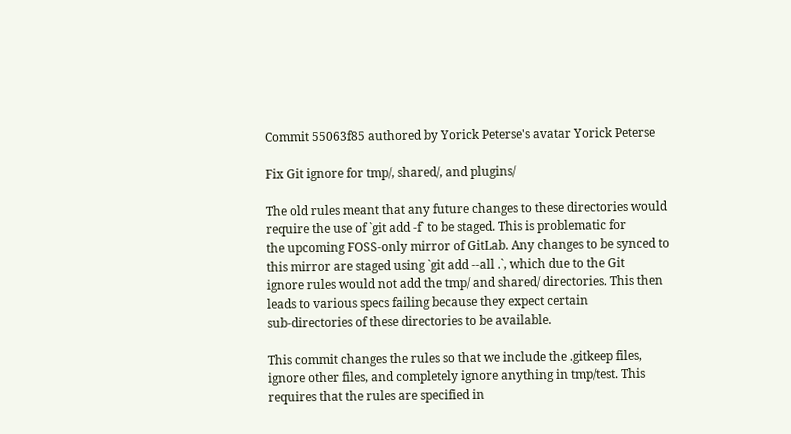Commit 55063f85 authored by Yorick Peterse's avatar Yorick Peterse

Fix Git ignore for tmp/, shared/, and plugins/

The old rules meant that any future changes to these directories would
require the use of `git add -f` to be staged. This is problematic for
the upcoming FOSS-only mirror of GitLab. Any changes to be synced to
this mirror are staged using `git add --all .`, which due to the Git
ignore rules would not add the tmp/ and shared/ directories. This then
leads to various specs failing because they expect certain
sub-directories of these directories to be available.

This commit changes the rules so that we include the .gitkeep files,
ignore other files, and completely ignore anything in tmp/test. This
requires that the rules are specified in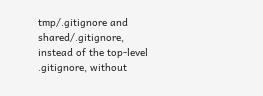tmp/.gitignore and
shared/.gitignore, instead of the top-level .gitignore, without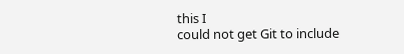this I
could not get Git to include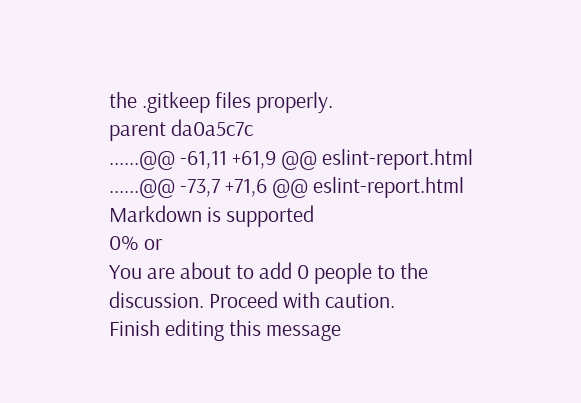the .gitkeep files properly.
parent da0a5c7c
......@@ -61,11 +61,9 @@ eslint-report.html
......@@ -73,7 +71,6 @@ eslint-report.html
Markdown is supported
0% or
You are about to add 0 people to the discussion. Proceed with caution.
Finish editing this message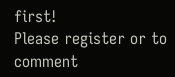first!
Please register or to comment